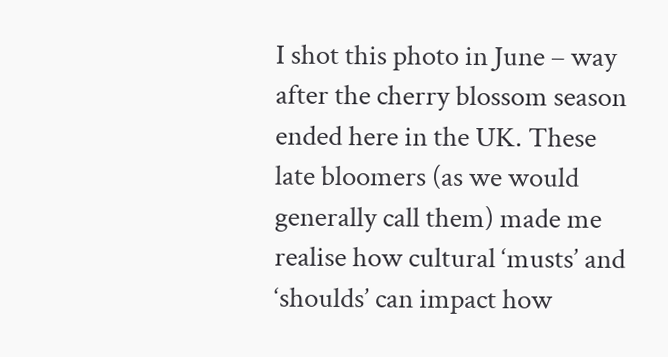I shot this photo in June – way after the cherry blossom season ended here in the UK. These late bloomers (as we would generally call them) made me realise how cultural ‘musts’ and ‘shoulds’ can impact how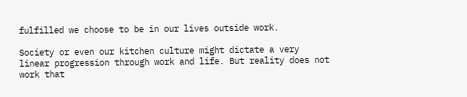fulfilled we choose to be in our lives outside work.

Society or even our kitchen culture might dictate a very linear progression through work and life. But reality does not work that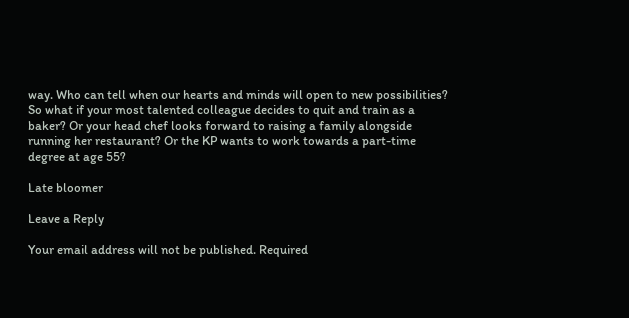way. Who can tell when our hearts and minds will open to new possibilities? So what if your most talented colleague decides to quit and train as a baker? Or your head chef looks forward to raising a family alongside running her restaurant? Or the KP wants to work towards a part-time degree at age 55?

Late bloomer

Leave a Reply

Your email address will not be published. Required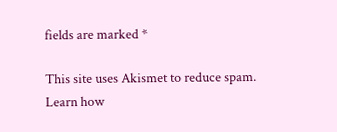fields are marked *

This site uses Akismet to reduce spam. Learn how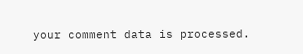your comment data is processed.